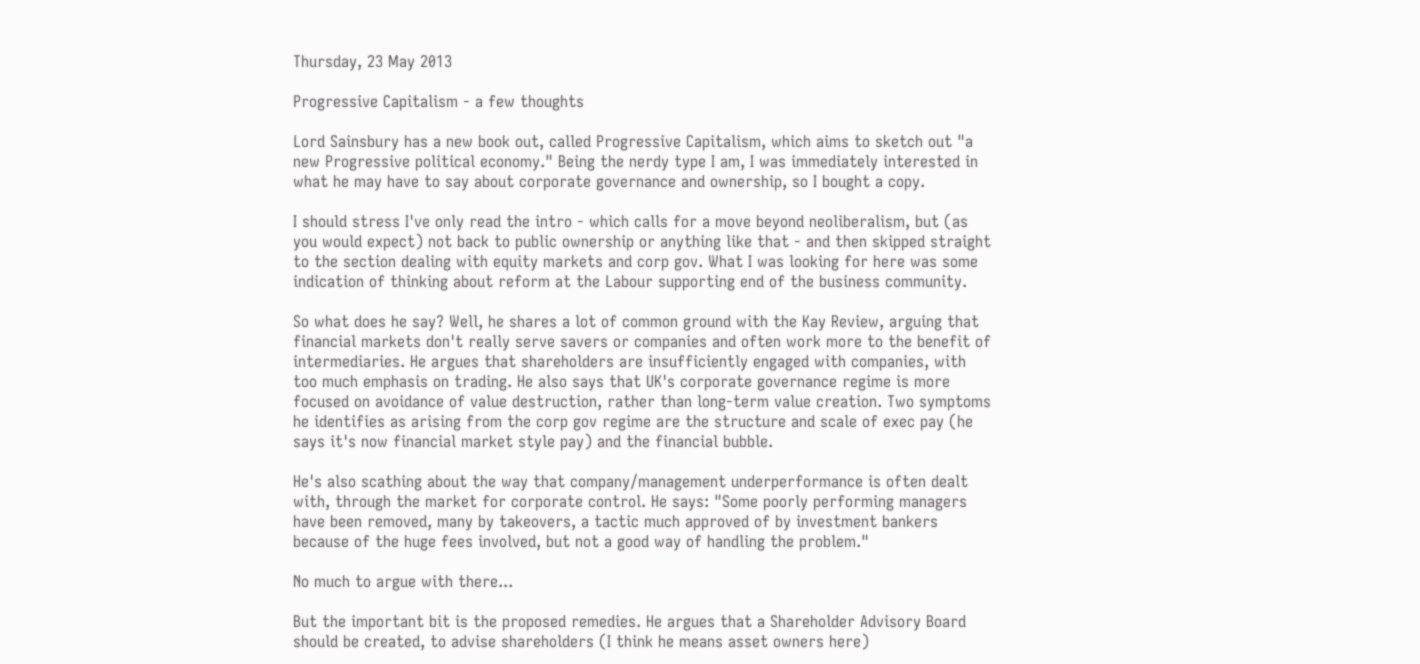Thursday, 23 May 2013

Progressive Capitalism - a few thoughts

Lord Sainsbury has a new book out, called Progressive Capitalism, which aims to sketch out "a new Progressive political economy." Being the nerdy type I am, I was immediately interested in what he may have to say about corporate governance and ownership, so I bought a copy.

I should stress I've only read the intro - which calls for a move beyond neoliberalism, but (as you would expect) not back to public ownership or anything like that - and then skipped straight to the section dealing with equity markets and corp gov. What I was looking for here was some indication of thinking about reform at the Labour supporting end of the business community.

So what does he say? Well, he shares a lot of common ground with the Kay Review, arguing that financial markets don't really serve savers or companies and often work more to the benefit of intermediaries. He argues that shareholders are insufficiently engaged with companies, with too much emphasis on trading. He also says that UK's corporate governance regime is more focused on avoidance of value destruction, rather than long-term value creation. Two symptoms he identifies as arising from the corp gov regime are the structure and scale of exec pay (he says it's now financial market style pay) and the financial bubble.

He's also scathing about the way that company/management underperformance is often dealt with, through the market for corporate control. He says: "Some poorly performing managers have been removed, many by takeovers, a tactic much approved of by investment bankers because of the huge fees involved, but not a good way of handling the problem."

No much to argue with there...

But the important bit is the proposed remedies. He argues that a Shareholder Advisory Board should be created, to advise shareholders (I think he means asset owners here)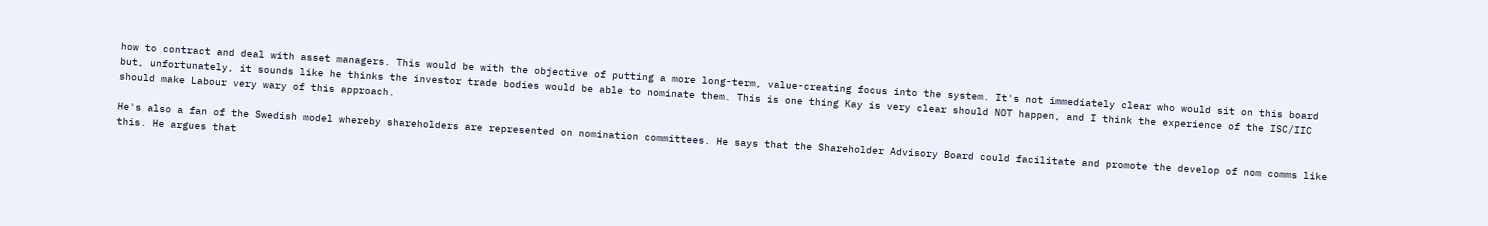how to contract and deal with asset managers. This would be with the objective of putting a more long-term, value-creating focus into the system. It's not immediately clear who would sit on this board but, unfortunately, it sounds like he thinks the investor trade bodies would be able to nominate them. This is one thing Kay is very clear should NOT happen, and I think the experience of the ISC/IIC should make Labour very wary of this approach.

He's also a fan of the Swedish model whereby shareholders are represented on nomination committees. He says that the Shareholder Advisory Board could facilitate and promote the develop of nom comms like this. He argues that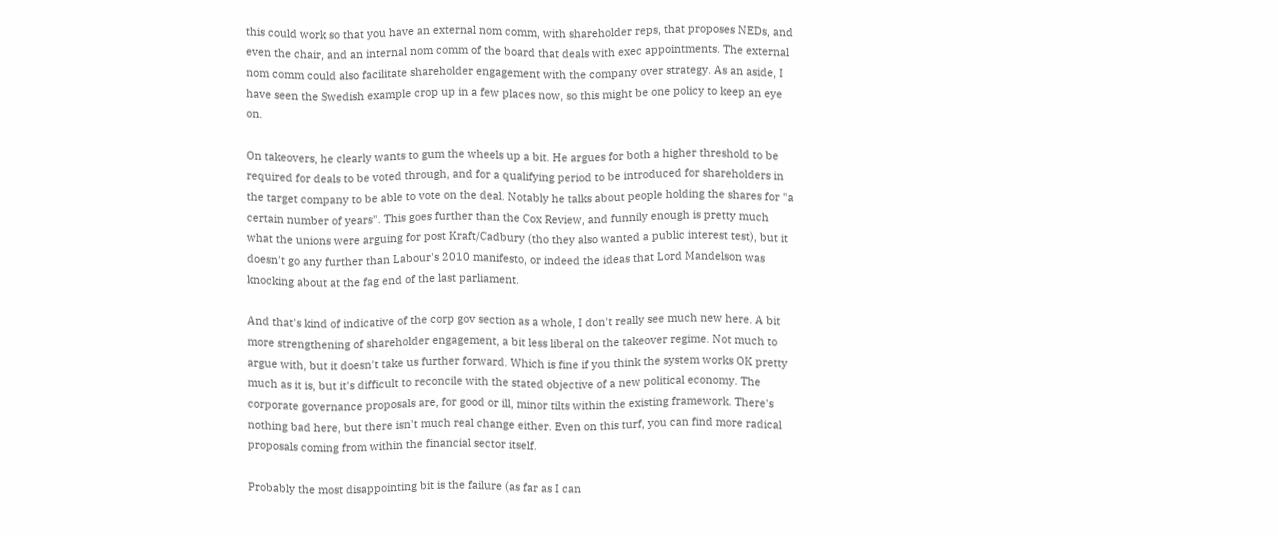this could work so that you have an external nom comm, with shareholder reps, that proposes NEDs, and even the chair, and an internal nom comm of the board that deals with exec appointments. The external nom comm could also facilitate shareholder engagement with the company over strategy. As an aside, I have seen the Swedish example crop up in a few places now, so this might be one policy to keep an eye on.

On takeovers, he clearly wants to gum the wheels up a bit. He argues for both a higher threshold to be required for deals to be voted through, and for a qualifying period to be introduced for shareholders in the target company to be able to vote on the deal. Notably he talks about people holding the shares for "a certain number of years". This goes further than the Cox Review, and funnily enough is pretty much what the unions were arguing for post Kraft/Cadbury (tho they also wanted a public interest test), but it doesn't go any further than Labour's 2010 manifesto, or indeed the ideas that Lord Mandelson was knocking about at the fag end of the last parliament.

And that's kind of indicative of the corp gov section as a whole, I don't really see much new here. A bit more strengthening of shareholder engagement, a bit less liberal on the takeover regime. Not much to argue with, but it doesn't take us further forward. Which is fine if you think the system works OK pretty much as it is, but it's difficult to reconcile with the stated objective of a new political economy. The corporate governance proposals are, for good or ill, minor tilts within the existing framework. There's nothing bad here, but there isn't much real change either. Even on this turf, you can find more radical proposals coming from within the financial sector itself.

Probably the most disappointing bit is the failure (as far as I can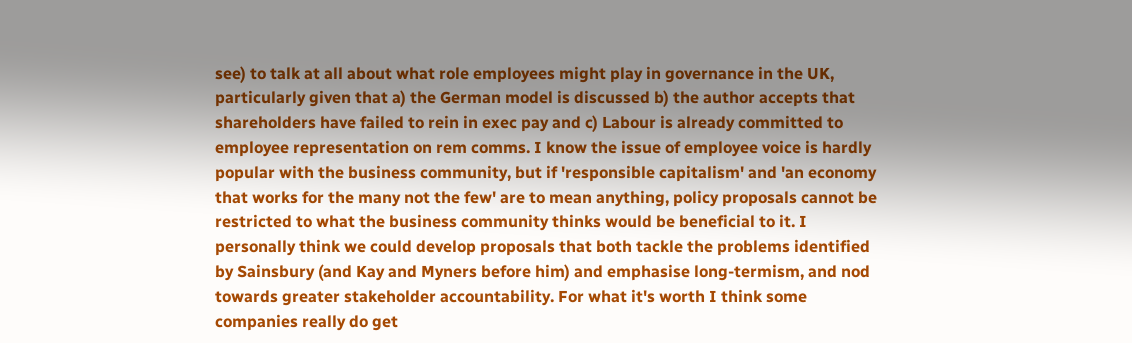see) to talk at all about what role employees might play in governance in the UK, particularly given that a) the German model is discussed b) the author accepts that shareholders have failed to rein in exec pay and c) Labour is already committed to employee representation on rem comms. I know the issue of employee voice is hardly popular with the business community, but if 'responsible capitalism' and 'an economy that works for the many not the few' are to mean anything, policy proposals cannot be restricted to what the business community thinks would be beneficial to it. I personally think we could develop proposals that both tackle the problems identified by Sainsbury (and Kay and Myners before him) and emphasise long-termism, and nod towards greater stakeholder accountability. For what it's worth I think some companies really do get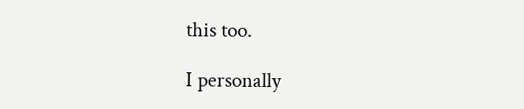this too.

I personally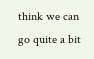think we can go quite a bit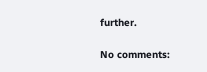further.

No comments: